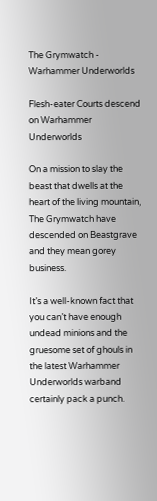The Grymwatch - Warhammer Underworlds

Flesh-eater Courts descend on Warhammer Underworlds

On a mission to slay the beast that dwells at the heart of the living mountain, The Grymwatch have descended on Beastgrave and they mean gorey business.

It’s a well-known fact that you can’t have enough undead minions and the gruesome set of ghouls in the latest Warhammer Underworlds warband certainly pack a punch.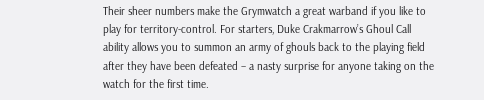Their sheer numbers make the Grymwatch a great warband if you like to play for territory-control. For starters, Duke Crakmarrow’s Ghoul Call ability allows you to summon an army of ghouls back to the playing field after they have been defeated – a nasty surprise for anyone taking on the watch for the first time.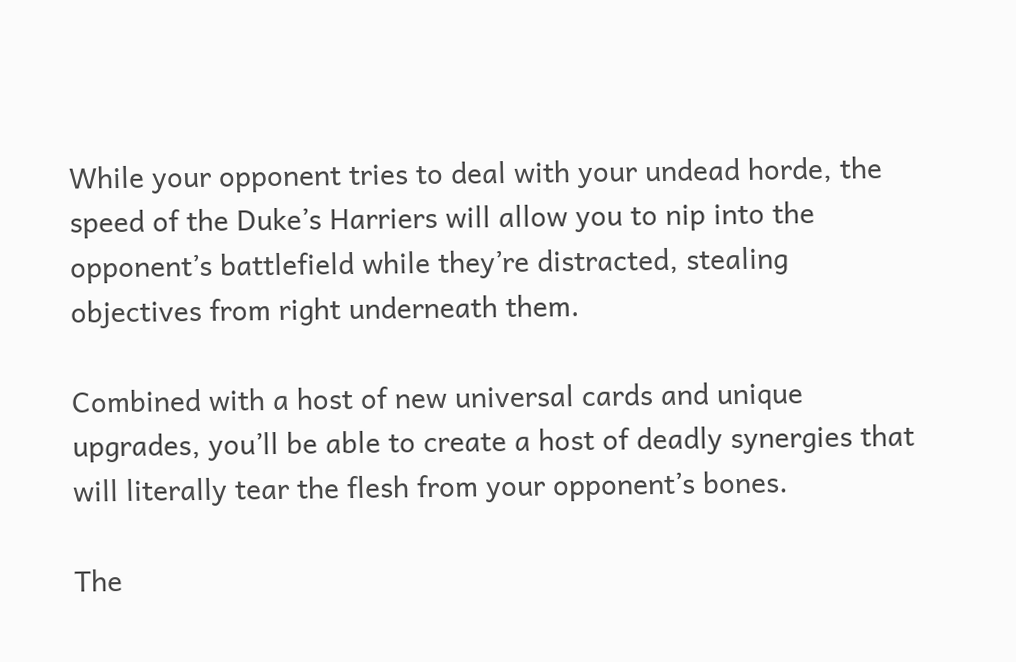While your opponent tries to deal with your undead horde, the speed of the Duke’s Harriers will allow you to nip into the opponent’s battlefield while they’re distracted, stealing objectives from right underneath them.

Combined with a host of new universal cards and unique upgrades, you’ll be able to create a host of deadly synergies that will literally tear the flesh from your opponent’s bones.

The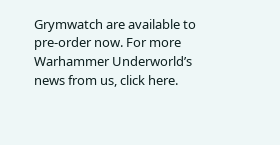Grymwatch are available to pre-order now. For more Warhammer Underworld’s news from us, click here.